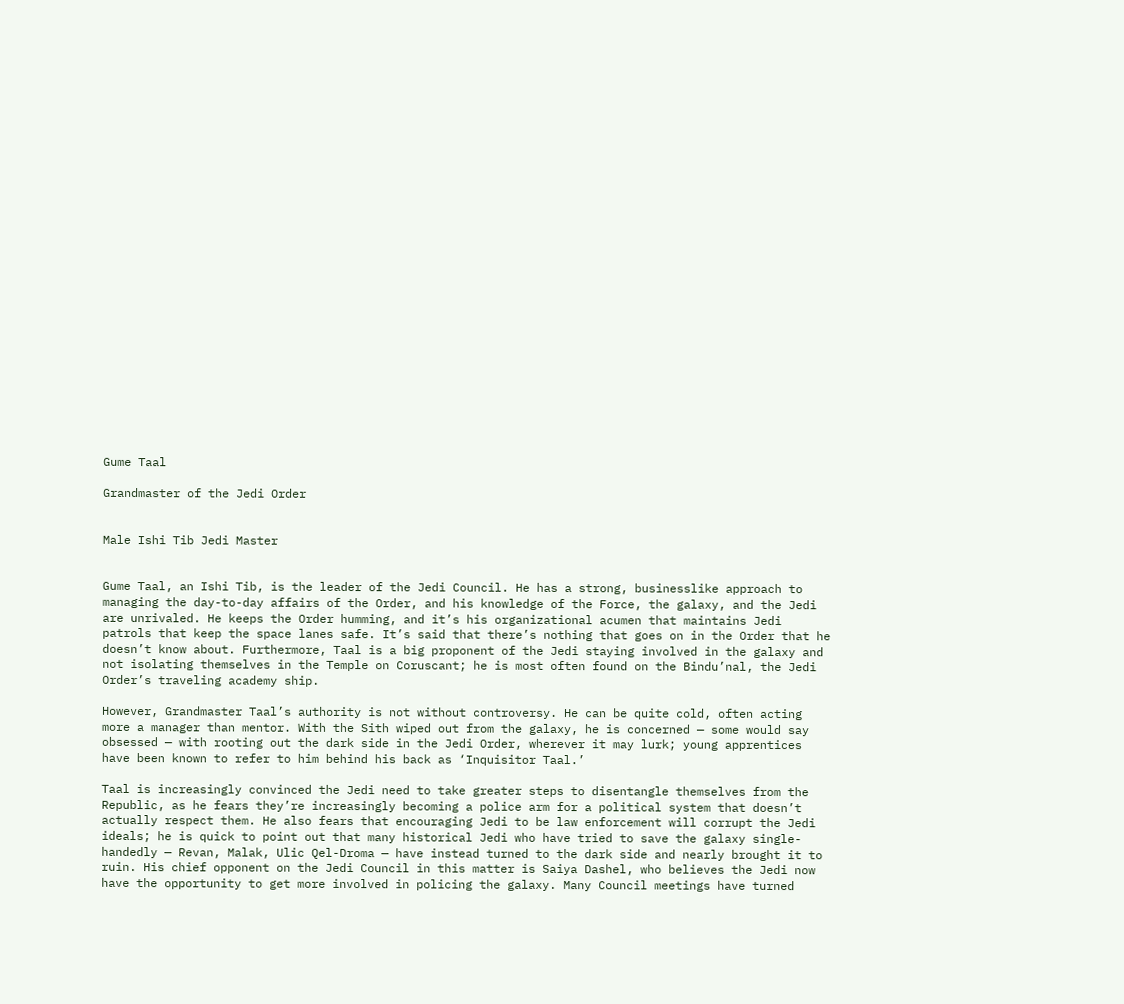Gume Taal

Grandmaster of the Jedi Order


Male Ishi Tib Jedi Master


Gume Taal, an Ishi Tib, is the leader of the Jedi Council. He has a strong, businesslike approach to managing the day-to-day affairs of the Order, and his knowledge of the Force, the galaxy, and the Jedi are unrivaled. He keeps the Order humming, and it’s his organizational acumen that maintains Jedi patrols that keep the space lanes safe. It’s said that there’s nothing that goes on in the Order that he doesn’t know about. Furthermore, Taal is a big proponent of the Jedi staying involved in the galaxy and not isolating themselves in the Temple on Coruscant; he is most often found on the Bindu’nal, the Jedi Order’s traveling academy ship.

However, Grandmaster Taal’s authority is not without controversy. He can be quite cold, often acting more a manager than mentor. With the Sith wiped out from the galaxy, he is concerned — some would say obsessed — with rooting out the dark side in the Jedi Order, wherever it may lurk; young apprentices have been known to refer to him behind his back as ‘Inquisitor Taal.’

Taal is increasingly convinced the Jedi need to take greater steps to disentangle themselves from the Republic, as he fears they’re increasingly becoming a police arm for a political system that doesn’t actually respect them. He also fears that encouraging Jedi to be law enforcement will corrupt the Jedi ideals; he is quick to point out that many historical Jedi who have tried to save the galaxy single-handedly — Revan, Malak, Ulic Qel-Droma — have instead turned to the dark side and nearly brought it to ruin. His chief opponent on the Jedi Council in this matter is Saiya Dashel, who believes the Jedi now have the opportunity to get more involved in policing the galaxy. Many Council meetings have turned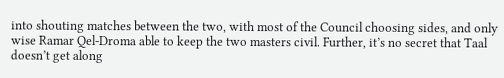into shouting matches between the two, with most of the Council choosing sides, and only wise Ramar Qel-Droma able to keep the two masters civil. Further, it’s no secret that Taal doesn’t get along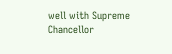well with Supreme Chancellor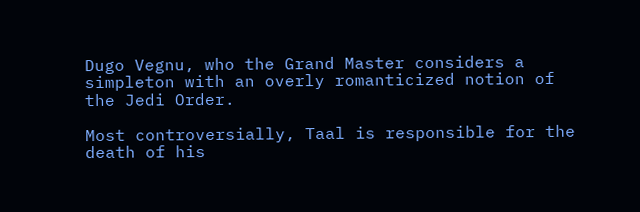Dugo Vegnu, who the Grand Master considers a simpleton with an overly romanticized notion of the Jedi Order.

Most controversially, Taal is responsible for the death of his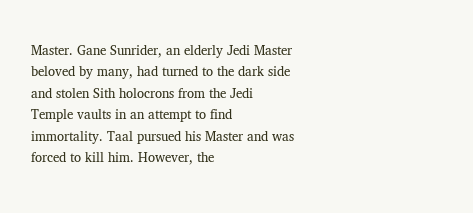Master. Gane Sunrider, an elderly Jedi Master beloved by many, had turned to the dark side and stolen Sith holocrons from the Jedi Temple vaults in an attempt to find immortality. Taal pursued his Master and was forced to kill him. However, the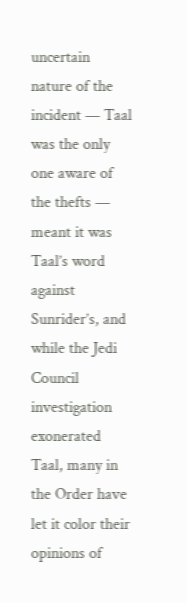uncertain nature of the incident — Taal was the only one aware of the thefts — meant it was Taal’s word against Sunrider’s, and while the Jedi Council investigation exonerated Taal, many in the Order have let it color their opinions of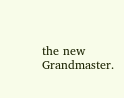the new Grandmaster.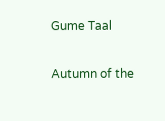Gume Taal

Autumn of the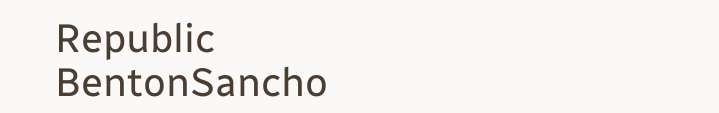Republic BentonSancho